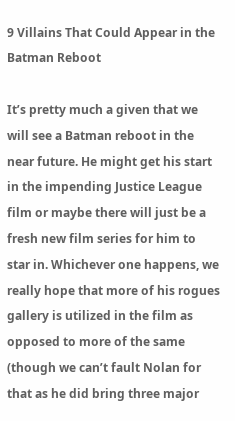9 Villains That Could Appear in the Batman Reboot

It’s pretty much a given that we will see a Batman reboot in the near future. He might get his start in the impending Justice League film or maybe there will just be a fresh new film series for him to star in. Whichever one happens, we really hope that more of his rogues gallery is utilized in the film as opposed to more of the same (though we can’t fault Nolan for that as he did bring three major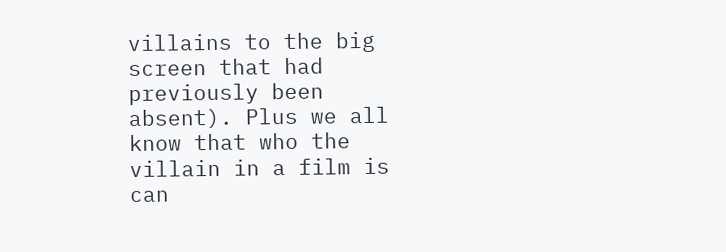villains to the big screen that had previously been absent). Plus we all know that who the villain in a film is can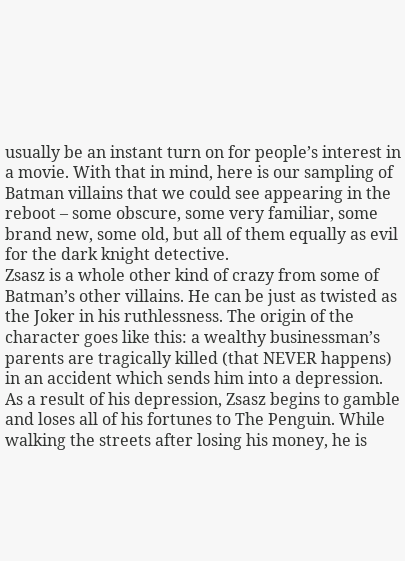usually be an instant turn on for people’s interest in a movie. With that in mind, here is our sampling of Batman villains that we could see appearing in the reboot – some obscure, some very familiar, some brand new, some old, but all of them equally as evil for the dark knight detective.
Zsasz is a whole other kind of crazy from some of Batman’s other villains. He can be just as twisted as the Joker in his ruthlessness. The origin of the character goes like this: a wealthy businessman’s parents are tragically killed (that NEVER happens) in an accident which sends him into a depression. As a result of his depression, Zsasz begins to gamble and loses all of his fortunes to The Penguin. While walking the streets after losing his money, he is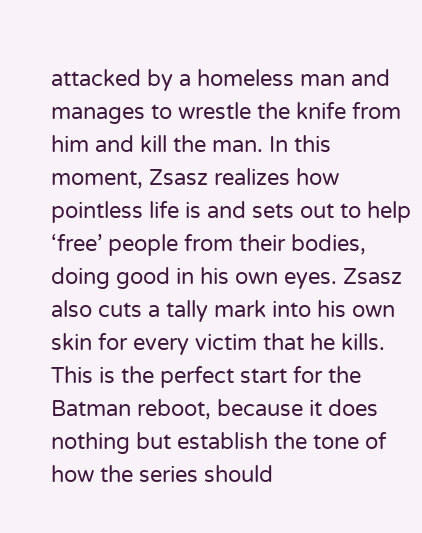attacked by a homeless man and manages to wrestle the knife from him and kill the man. In this moment, Zsasz realizes how pointless life is and sets out to help ‘free’ people from their bodies, doing good in his own eyes. Zsasz also cuts a tally mark into his own skin for every victim that he kills.
This is the perfect start for the Batman reboot, because it does nothing but establish the tone of how the series should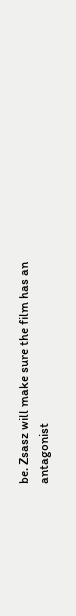be. Zsasz will make sure the film has an antagonist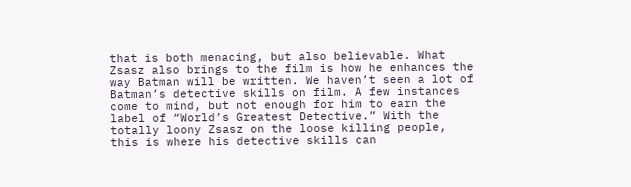that is both menacing, but also believable. What Zsasz also brings to the film is how he enhances the way Batman will be written. We haven’t seen a lot of Batman’s detective skills on film. A few instances come to mind, but not enough for him to earn the label of “World’s Greatest Detective.” With the totally loony Zsasz on the loose killing people, this is where his detective skills can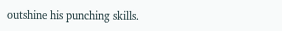outshine his punching skills.